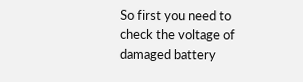So first you need to check the voltage of damaged battery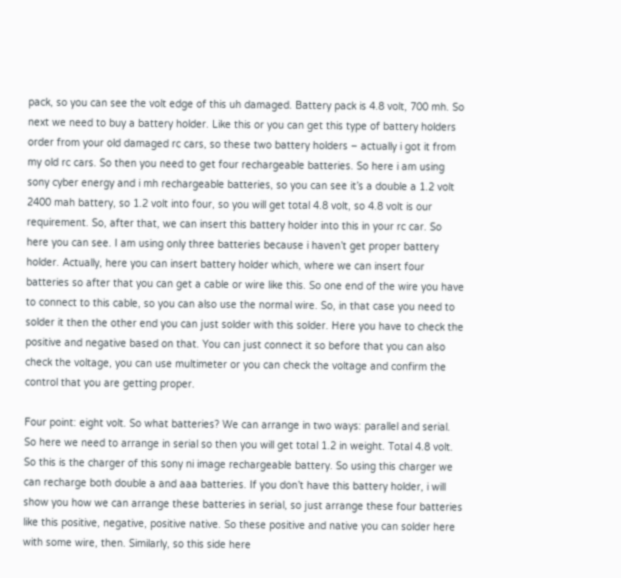pack, so you can see the volt edge of this uh damaged. Battery pack is 4.8 volt, 700 mh. So next we need to buy a battery holder. Like this or you can get this type of battery holders order from your old damaged rc cars, so these two battery holders – actually i got it from my old rc cars. So then you need to get four rechargeable batteries. So here i am using sony cyber energy and i mh rechargeable batteries, so you can see it’s a double a 1.2 volt 2400 mah battery, so 1.2 volt into four, so you will get total 4.8 volt, so 4.8 volt is our requirement. So, after that, we can insert this battery holder into this in your rc car. So here you can see. I am using only three batteries because i haven’t get proper battery holder. Actually, here you can insert battery holder which, where we can insert four batteries so after that you can get a cable or wire like this. So one end of the wire you have to connect to this cable, so you can also use the normal wire. So, in that case you need to solder it then the other end you can just solder with this solder. Here you have to check the positive and negative based on that. You can just connect it so before that you can also check the voltage, you can use multimeter or you can check the voltage and confirm the control that you are getting proper.

Four point: eight volt. So what batteries? We can arrange in two ways: parallel and serial. So here we need to arrange in serial so then you will get total 1.2 in weight. Total 4.8 volt. So this is the charger of this sony ni image rechargeable battery. So using this charger we can recharge both double a and aaa batteries. If you don’t have this battery holder, i will show you how we can arrange these batteries in serial, so just arrange these four batteries like this positive, negative, positive native. So these positive and native you can solder here with some wire, then. Similarly, so this side here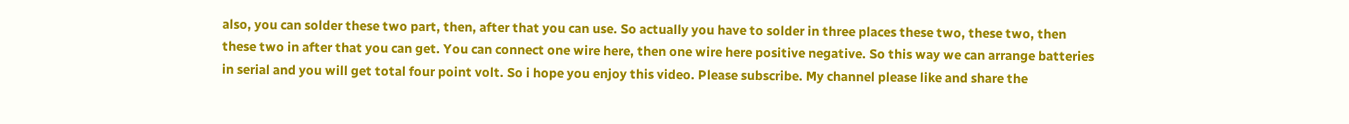also, you can solder these two part, then, after that you can use. So actually you have to solder in three places these two, these two, then these two in after that you can get. You can connect one wire here, then one wire here positive negative. So this way we can arrange batteries in serial and you will get total four point volt. So i hope you enjoy this video. Please subscribe. My channel please like and share the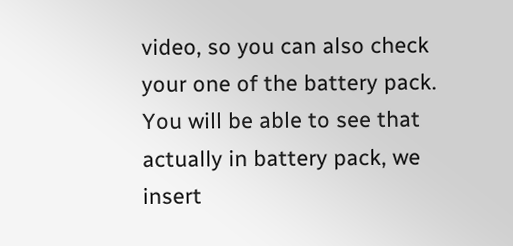video, so you can also check your one of the battery pack. You will be able to see that actually in battery pack, we insert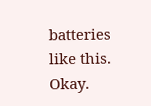batteries like this. Okay.